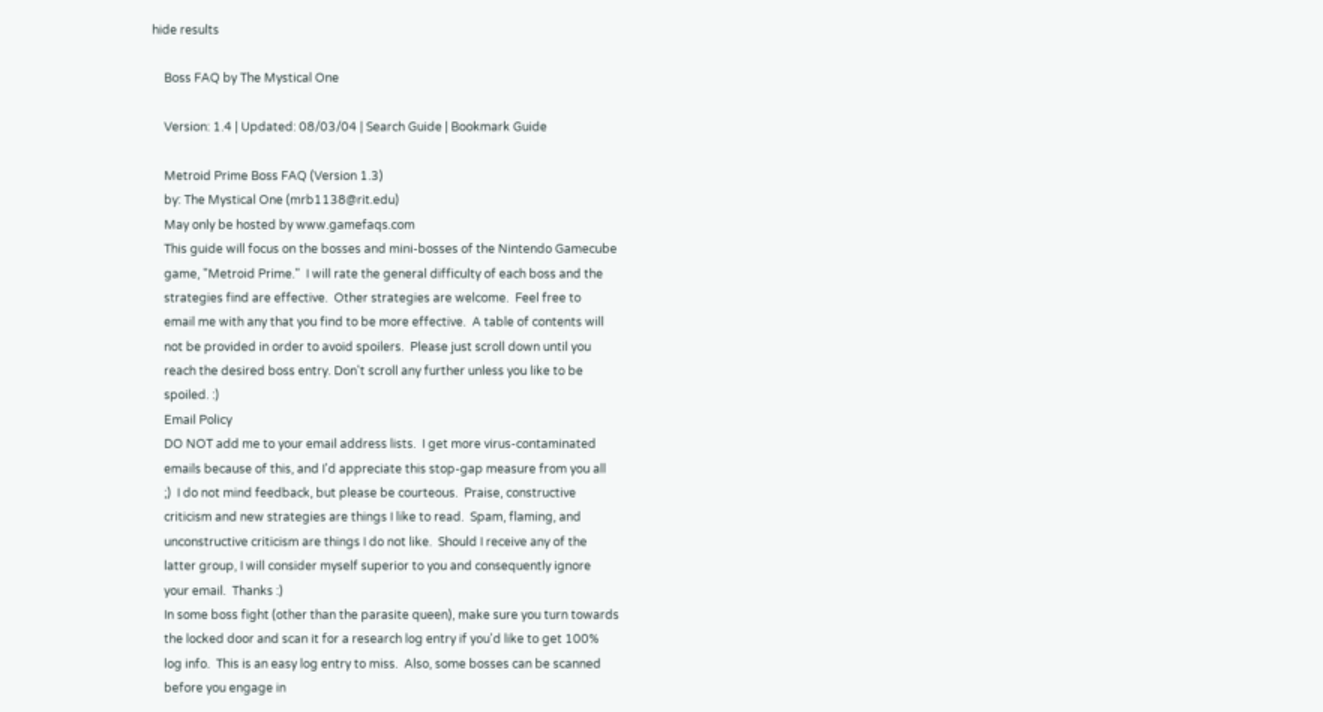hide results

    Boss FAQ by The Mystical One

    Version: 1.4 | Updated: 08/03/04 | Search Guide | Bookmark Guide

    Metroid Prime Boss FAQ (Version 1.3)
    by: The Mystical One (mrb1138@rit.edu)
    May only be hosted by www.gamefaqs.com
    This guide will focus on the bosses and mini-bosses of the Nintendo Gamecube
    game, "Metroid Prime."  I will rate the general difficulty of each boss and the
    strategies find are effective.  Other strategies are welcome.  Feel free to
    email me with any that you find to be more effective.  A table of contents will
    not be provided in order to avoid spoilers.  Please just scroll down until you
    reach the desired boss entry. Don't scroll any further unless you like to be
    spoiled. :)
    Email Policy
    DO NOT add me to your email address lists.  I get more virus-contaminated
    emails because of this, and I'd appreciate this stop-gap measure from you all
    ;)  I do not mind feedback, but please be courteous.  Praise, constructive
    criticism and new strategies are things I like to read.  Spam, flaming, and
    unconstructive criticism are things I do not like.  Should I receive any of the
    latter group, I will consider myself superior to you and consequently ignore
    your email.  Thanks :)
    In some boss fight (other than the parasite queen), make sure you turn towards
    the locked door and scan it for a research log entry if you'd like to get 100%
    log info.  This is an easy log entry to miss.  Also, some bosses can be scanned
    before you engage in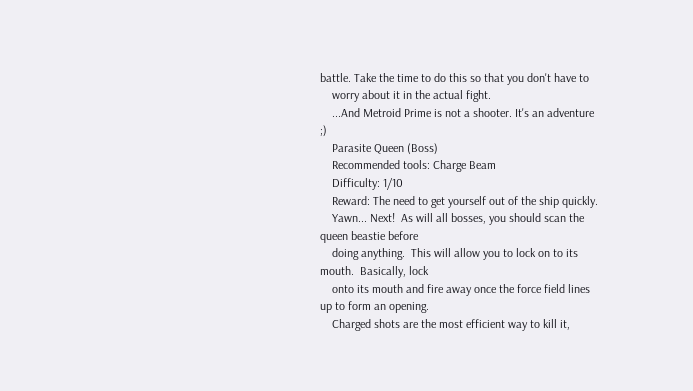battle. Take the time to do this so that you don't have to
    worry about it in the actual fight.
    ...And Metroid Prime is not a shooter. It's an adventure ;)
    Parasite Queen (Boss)
    Recommended tools: Charge Beam
    Difficulty: 1/10
    Reward: The need to get yourself out of the ship quickly.
    Yawn... Next!  As will all bosses, you should scan the queen beastie before
    doing anything.  This will allow you to lock on to its mouth.  Basically, lock
    onto its mouth and fire away once the force field lines up to form an opening.
    Charged shots are the most efficient way to kill it,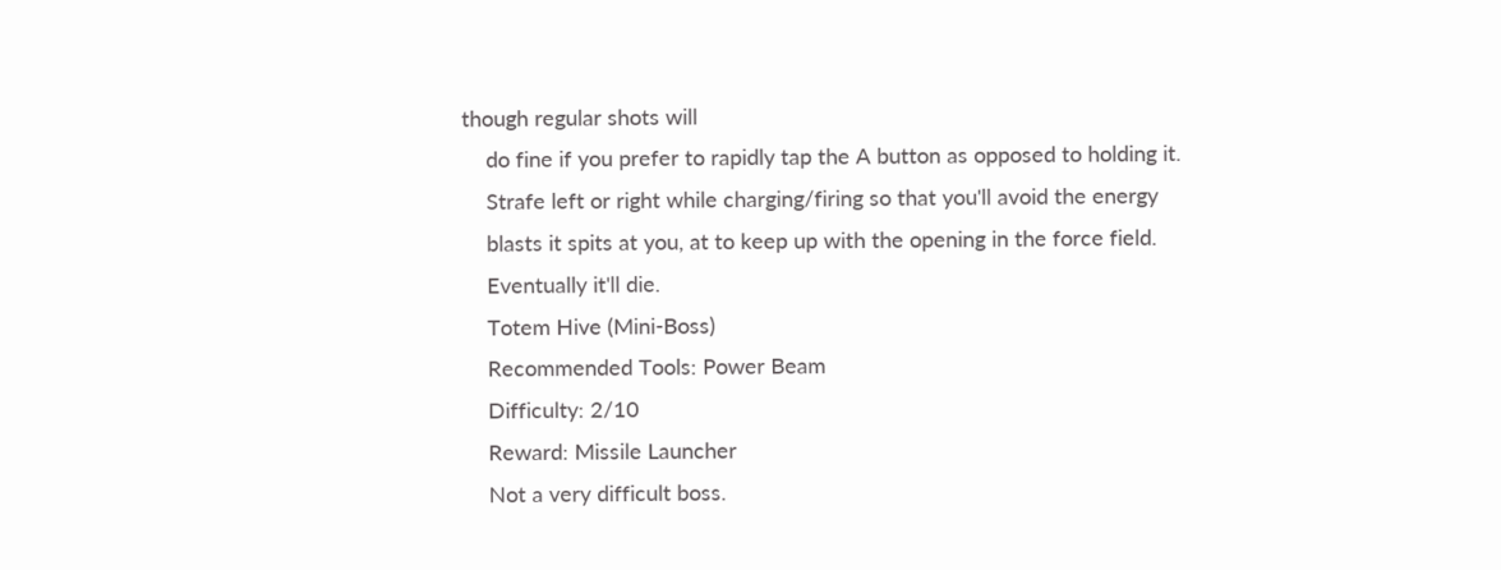though regular shots will
    do fine if you prefer to rapidly tap the A button as opposed to holding it.
    Strafe left or right while charging/firing so that you'll avoid the energy
    blasts it spits at you, at to keep up with the opening in the force field.
    Eventually it'll die.
    Totem Hive (Mini-Boss)
    Recommended Tools: Power Beam
    Difficulty: 2/10
    Reward: Missile Launcher
    Not a very difficult boss.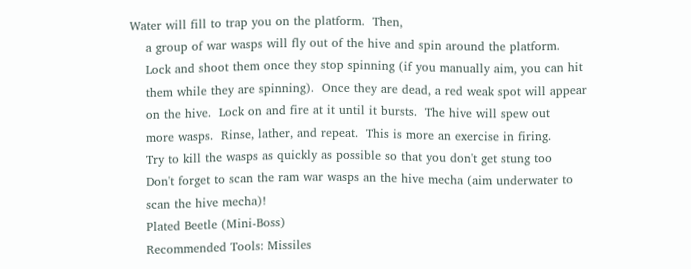Water will fill to trap you on the platform.  Then,
    a group of war wasps will fly out of the hive and spin around the platform.
    Lock and shoot them once they stop spinning (if you manually aim, you can hit
    them while they are spinning).  Once they are dead, a red weak spot will appear
    on the hive.  Lock on and fire at it until it bursts.  The hive will spew out
    more wasps.  Rinse, lather, and repeat.  This is more an exercise in firing.
    Try to kill the wasps as quickly as possible so that you don't get stung too
    Don't forget to scan the ram war wasps an the hive mecha (aim underwater to
    scan the hive mecha)!
    Plated Beetle (Mini-Boss)
    Recommended Tools: Missiles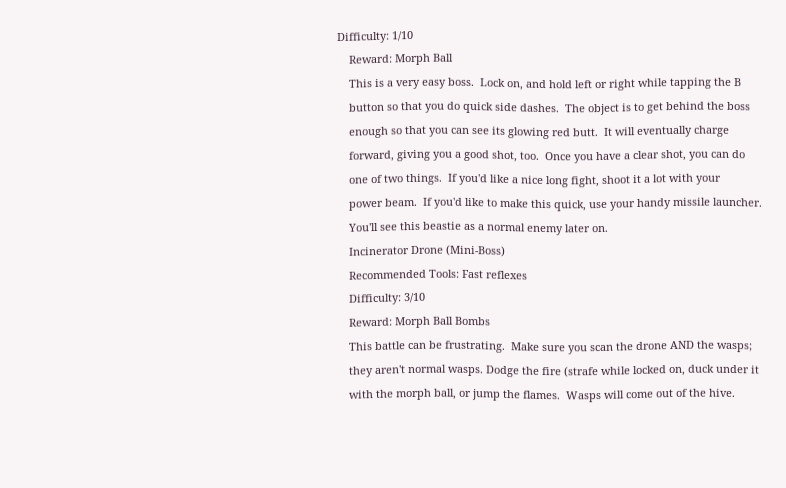Difficulty: 1/10
    Reward: Morph Ball
    This is a very easy boss.  Lock on, and hold left or right while tapping the B
    button so that you do quick side dashes.  The object is to get behind the boss
    enough so that you can see its glowing red butt.  It will eventually charge
    forward, giving you a good shot, too.  Once you have a clear shot, you can do
    one of two things.  If you'd like a nice long fight, shoot it a lot with your
    power beam.  If you'd like to make this quick, use your handy missile launcher.
    You'll see this beastie as a normal enemy later on.
    Incinerator Drone (Mini-Boss)
    Recommended Tools: Fast reflexes
    Difficulty: 3/10
    Reward: Morph Ball Bombs
    This battle can be frustrating.  Make sure you scan the drone AND the wasps;
    they aren't normal wasps. Dodge the fire (strafe while locked on, duck under it
    with the morph ball, or jump the flames.  Wasps will come out of the hive.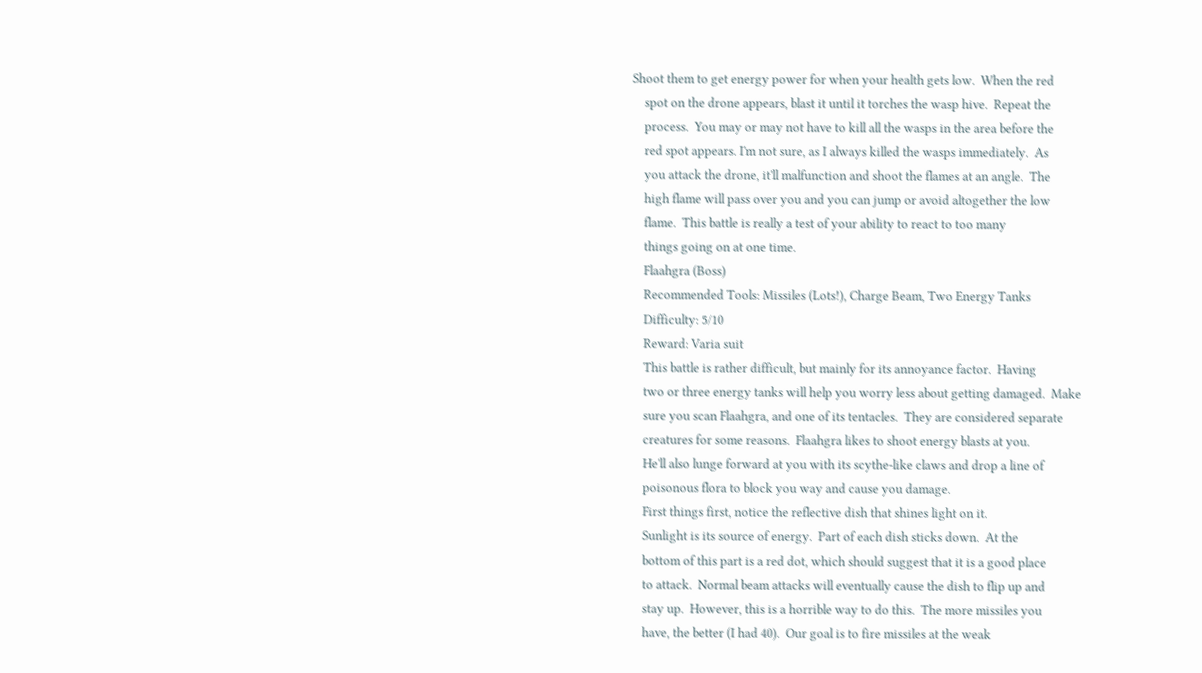Shoot them to get energy power for when your health gets low.  When the red
    spot on the drone appears, blast it until it torches the wasp hive.  Repeat the
    process.  You may or may not have to kill all the wasps in the area before the
    red spot appears. I'm not sure, as I always killed the wasps immediately.  As
    you attack the drone, it'll malfunction and shoot the flames at an angle.  The
    high flame will pass over you and you can jump or avoid altogether the low
    flame.  This battle is really a test of your ability to react to too many
    things going on at one time.
    Flaahgra (Boss)
    Recommended Tools: Missiles (Lots!), Charge Beam, Two Energy Tanks
    Difficulty: 5/10
    Reward: Varia suit
    This battle is rather difficult, but mainly for its annoyance factor.  Having
    two or three energy tanks will help you worry less about getting damaged.  Make
    sure you scan Flaahgra, and one of its tentacles.  They are considered separate
    creatures for some reasons.  Flaahgra likes to shoot energy blasts at you.
    He'll also lunge forward at you with its scythe-like claws and drop a line of
    poisonous flora to block you way and cause you damage.
    First things first, notice the reflective dish that shines light on it.
    Sunlight is its source of energy.  Part of each dish sticks down.  At the
    bottom of this part is a red dot, which should suggest that it is a good place
    to attack.  Normal beam attacks will eventually cause the dish to flip up and
    stay up.  However, this is a horrible way to do this.  The more missiles you
    have, the better (I had 40).  Our goal is to fire missiles at the weak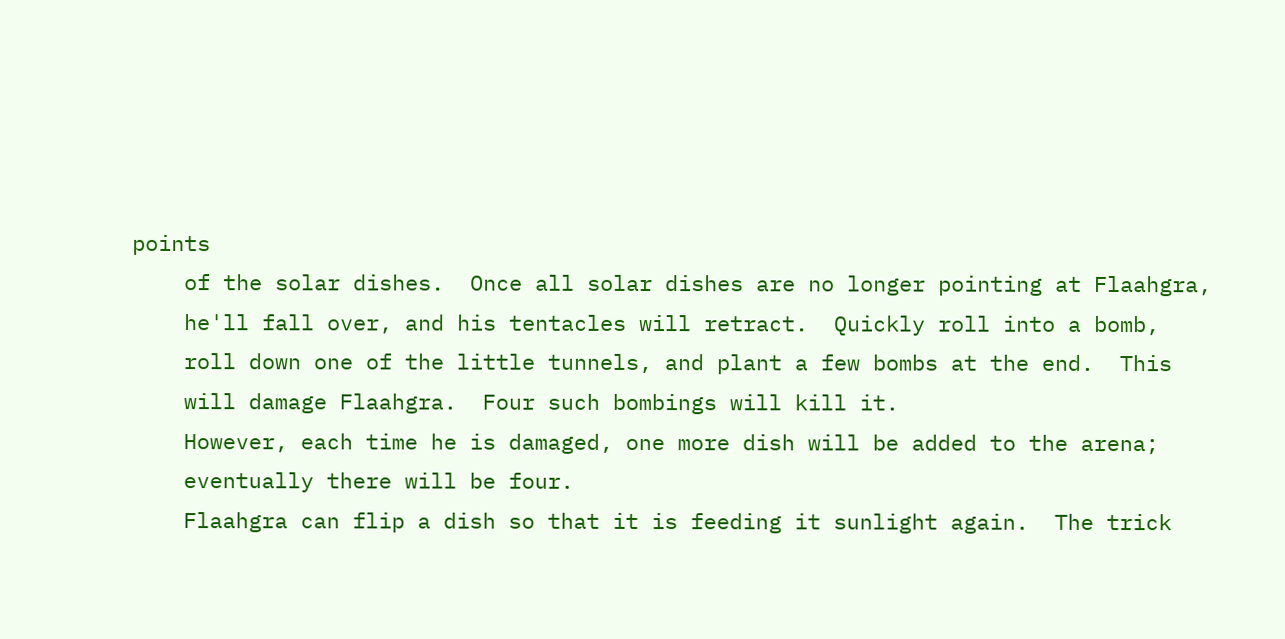points
    of the solar dishes.  Once all solar dishes are no longer pointing at Flaahgra,
    he'll fall over, and his tentacles will retract.  Quickly roll into a bomb,
    roll down one of the little tunnels, and plant a few bombs at the end.  This
    will damage Flaahgra.  Four such bombings will kill it.
    However, each time he is damaged, one more dish will be added to the arena;
    eventually there will be four.
    Flaahgra can flip a dish so that it is feeding it sunlight again.  The trick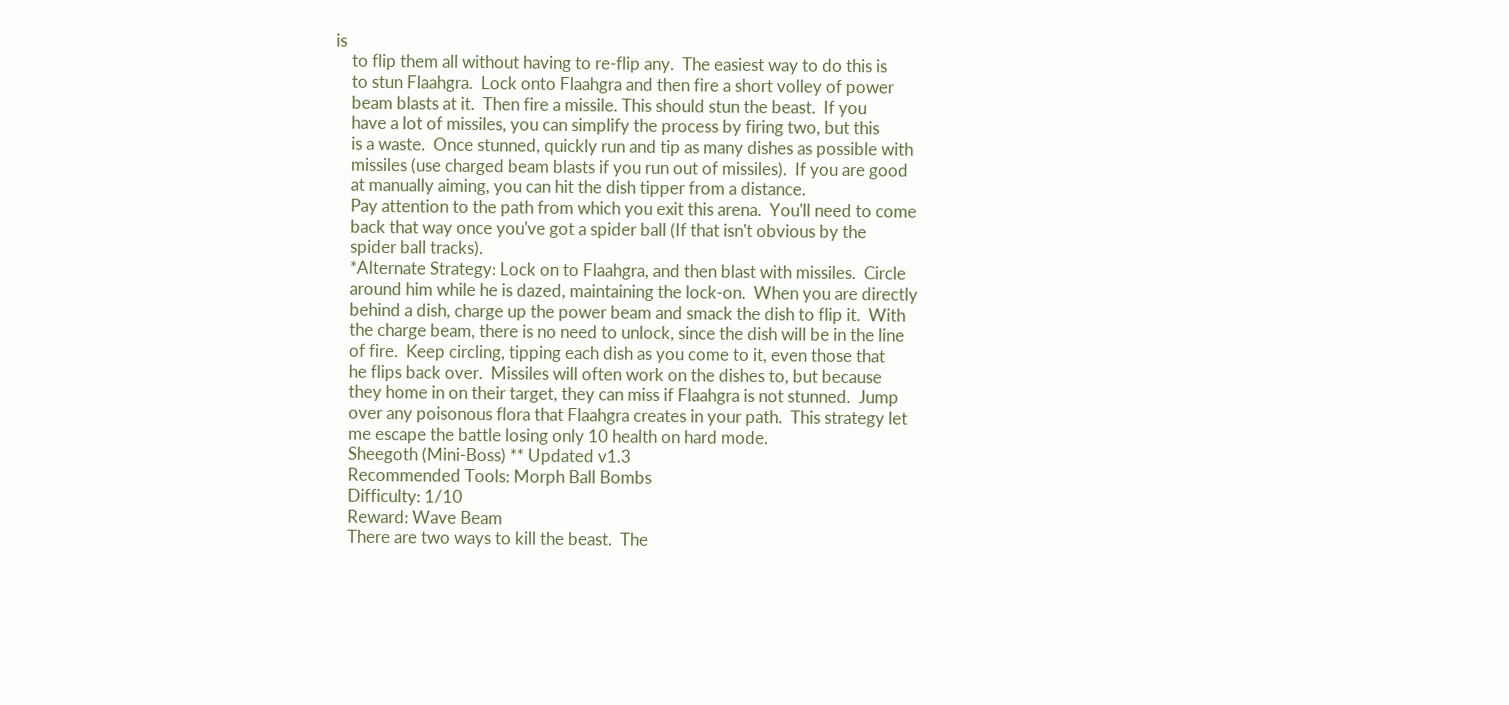is
    to flip them all without having to re-flip any.  The easiest way to do this is
    to stun Flaahgra.  Lock onto Flaahgra and then fire a short volley of power
    beam blasts at it.  Then fire a missile. This should stun the beast.  If you
    have a lot of missiles, you can simplify the process by firing two, but this
    is a waste.  Once stunned, quickly run and tip as many dishes as possible with
    missiles (use charged beam blasts if you run out of missiles).  If you are good
    at manually aiming, you can hit the dish tipper from a distance.
    Pay attention to the path from which you exit this arena.  You'll need to come
    back that way once you've got a spider ball (If that isn't obvious by the
    spider ball tracks).
    *Alternate Strategy: Lock on to Flaahgra, and then blast with missiles.  Circle
    around him while he is dazed, maintaining the lock-on.  When you are directly
    behind a dish, charge up the power beam and smack the dish to flip it.  With
    the charge beam, there is no need to unlock, since the dish will be in the line
    of fire.  Keep circling, tipping each dish as you come to it, even those that
    he flips back over.  Missiles will often work on the dishes to, but because
    they home in on their target, they can miss if Flaahgra is not stunned.  Jump
    over any poisonous flora that Flaahgra creates in your path.  This strategy let
    me escape the battle losing only 10 health on hard mode.
    Sheegoth (Mini-Boss) ** Updated v1.3
    Recommended Tools: Morph Ball Bombs
    Difficulty: 1/10
    Reward: Wave Beam
    There are two ways to kill the beast.  The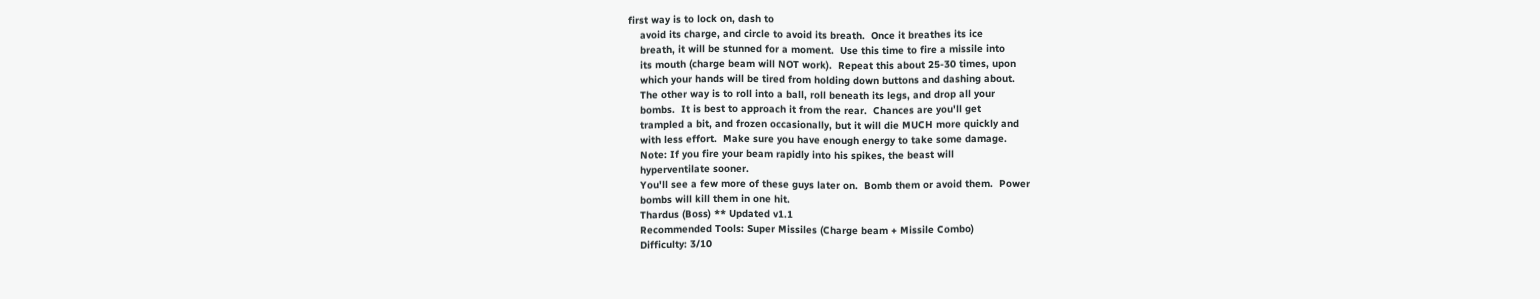first way is to lock on, dash to
    avoid its charge, and circle to avoid its breath.  Once it breathes its ice
    breath, it will be stunned for a moment.  Use this time to fire a missile into
    its mouth (charge beam will NOT work).  Repeat this about 25-30 times, upon
    which your hands will be tired from holding down buttons and dashing about.
    The other way is to roll into a ball, roll beneath its legs, and drop all your
    bombs.  It is best to approach it from the rear.  Chances are you'll get
    trampled a bit, and frozen occasionally, but it will die MUCH more quickly and
    with less effort.  Make sure you have enough energy to take some damage.
    Note: If you fire your beam rapidly into his spikes, the beast will
    hyperventilate sooner.
    You'll see a few more of these guys later on.  Bomb them or avoid them.  Power
    bombs will kill them in one hit.
    Thardus (Boss) ** Updated v1.1
    Recommended Tools: Super Missiles (Charge beam + Missile Combo)
    Difficulty: 3/10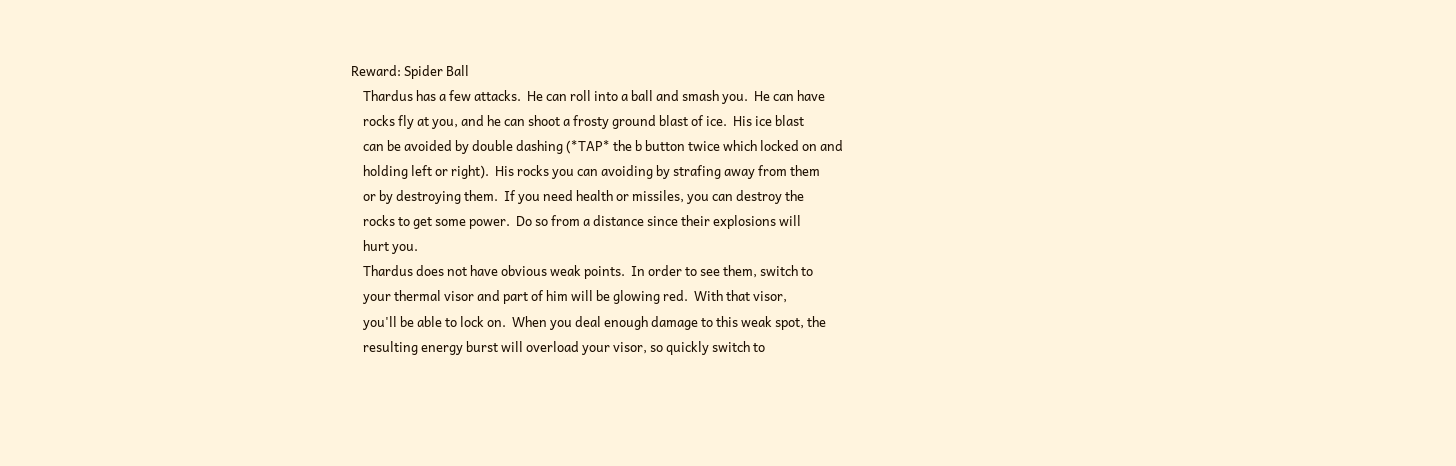Reward: Spider Ball
    Thardus has a few attacks.  He can roll into a ball and smash you.  He can have
    rocks fly at you, and he can shoot a frosty ground blast of ice.  His ice blast
    can be avoided by double dashing (*TAP* the b button twice which locked on and
    holding left or right).  His rocks you can avoiding by strafing away from them
    or by destroying them.  If you need health or missiles, you can destroy the
    rocks to get some power.  Do so from a distance since their explosions will
    hurt you.
    Thardus does not have obvious weak points.  In order to see them, switch to
    your thermal visor and part of him will be glowing red.  With that visor,
    you'll be able to lock on.  When you deal enough damage to this weak spot, the
    resulting energy burst will overload your visor, so quickly switch to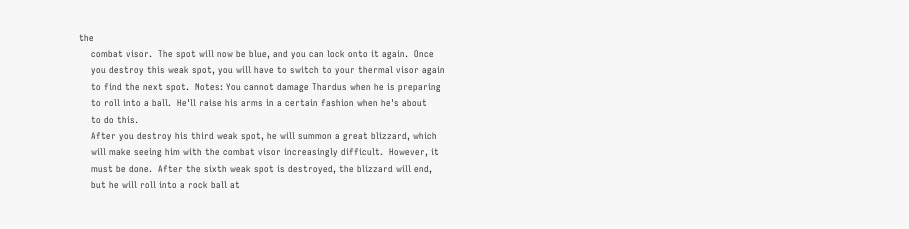the
    combat visor.  The spot will now be blue, and you can lock onto it again.  Once
    you destroy this weak spot, you will have to switch to your thermal visor again
    to find the next spot.  Notes: You cannot damage Thardus when he is preparing
    to roll into a ball.  He'll raise his arms in a certain fashion when he's about
    to do this.
    After you destroy his third weak spot, he will summon a great blizzard, which
    will make seeing him with the combat visor increasingly difficult.  However, it
    must be done.  After the sixth weak spot is destroyed, the blizzard will end,
    but he will roll into a rock ball at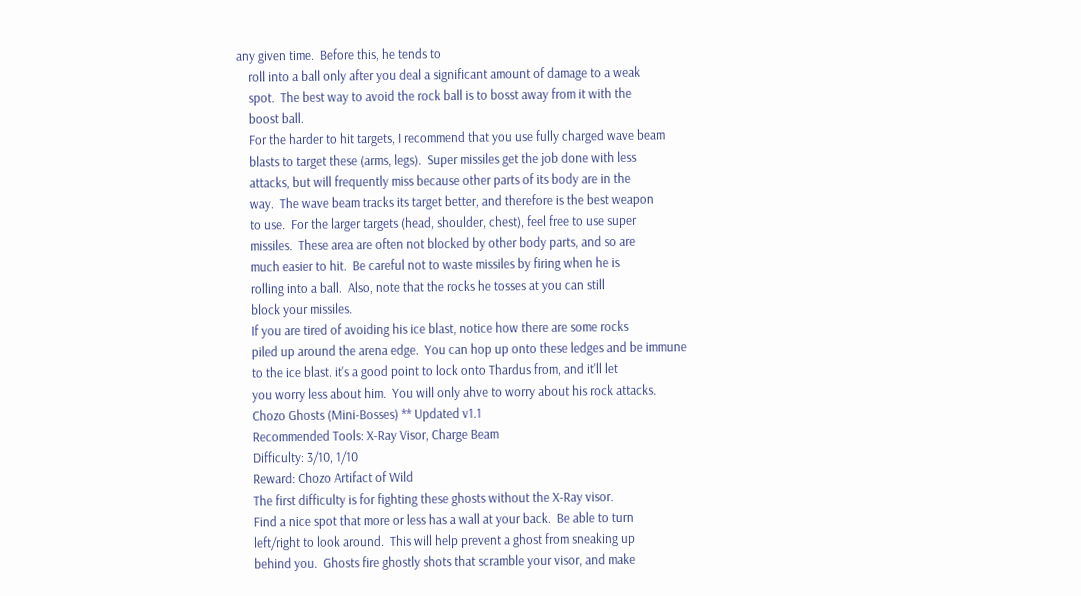any given time.  Before this, he tends to
    roll into a ball only after you deal a significant amount of damage to a weak
    spot.  The best way to avoid the rock ball is to bosst away from it with the
    boost ball.
    For the harder to hit targets, I recommend that you use fully charged wave beam
    blasts to target these (arms, legs).  Super missiles get the job done with less
    attacks, but will frequently miss because other parts of its body are in the
    way.  The wave beam tracks its target better, and therefore is the best weapon
    to use.  For the larger targets (head, shoulder, chest), feel free to use super
    missiles.  These area are often not blocked by other body parts, and so are
    much easier to hit.  Be careful not to waste missiles by firing when he is
    rolling into a ball.  Also, note that the rocks he tosses at you can still
    block your missiles.
    If you are tired of avoiding his ice blast, notice how there are some rocks
    piled up around the arena edge.  You can hop up onto these ledges and be immune
    to the ice blast. it's a good point to lock onto Thardus from, and it'll let
    you worry less about him.  You will only ahve to worry about his rock attacks.
    Chozo Ghosts (Mini-Bosses) ** Updated v1.1
    Recommended Tools: X-Ray Visor, Charge Beam
    Difficulty: 3/10, 1/10
    Reward: Chozo Artifact of Wild
    The first difficulty is for fighting these ghosts without the X-Ray visor.
    Find a nice spot that more or less has a wall at your back.  Be able to turn
    left/right to look around.  This will help prevent a ghost from sneaking up
    behind you.  Ghosts fire ghostly shots that scramble your visor, and make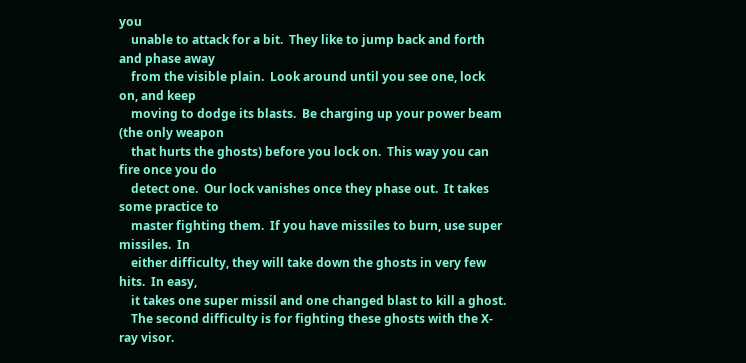you
    unable to attack for a bit.  They like to jump back and forth and phase away
    from the visible plain.  Look around until you see one, lock on, and keep
    moving to dodge its blasts.  Be charging up your power beam (the only weapon
    that hurts the ghosts) before you lock on.  This way you can fire once you do
    detect one.  Our lock vanishes once they phase out.  It takes some practice to
    master fighting them.  If you have missiles to burn, use super missiles.  In
    either difficulty, they will take down the ghosts in very few hits.  In easy,
    it takes one super missil and one changed blast to kill a ghost.
    The second difficulty is for fighting these ghosts with the X-ray visor.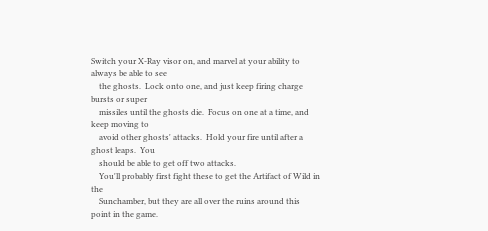Switch your X-Ray visor on, and marvel at your ability to always be able to see
    the ghosts.  Lock onto one, and just keep firing charge bursts or super
    missiles until the ghosts die.  Focus on one at a time, and keep moving to
    avoid other ghosts' attacks.  Hold your fire until after a ghost leaps.  You
    should be able to get off two attacks.
    You'll probably first fight these to get the Artifact of Wild in the
    Sunchamber, but they are all over the ruins around this point in the game.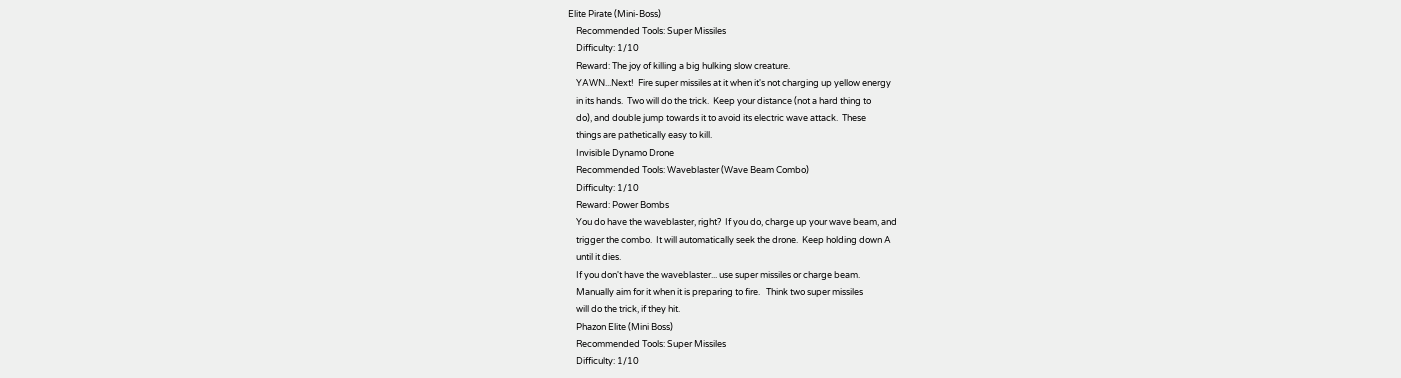Elite Pirate (Mini-Boss)
    Recommended Tools: Super Missiles
    Difficulty: 1/10
    Reward: The joy of killing a big hulking slow creature.
    YAWN...Next!  Fire super missiles at it when it's not charging up yellow energy
    in its hands.  Two will do the trick.  Keep your distance (not a hard thing to
    do), and double jump towards it to avoid its electric wave attack.  These
    things are pathetically easy to kill.
    Invisible Dynamo Drone
    Recommended Tools: Waveblaster (Wave Beam Combo)
    Difficulty: 1/10
    Reward: Power Bombs
    You do have the waveblaster, right?  If you do, charge up your wave beam, and
    trigger the combo.  It will automatically seek the drone.  Keep holding down A
    until it dies.
    If you don't have the waveblaster... use super missiles or charge beam.
    Manually aim for it when it is preparing to fire.   Think two super missiles
    will do the trick, if they hit.
    Phazon Elite (Mini Boss)
    Recommended Tools: Super Missiles
    Difficulty: 1/10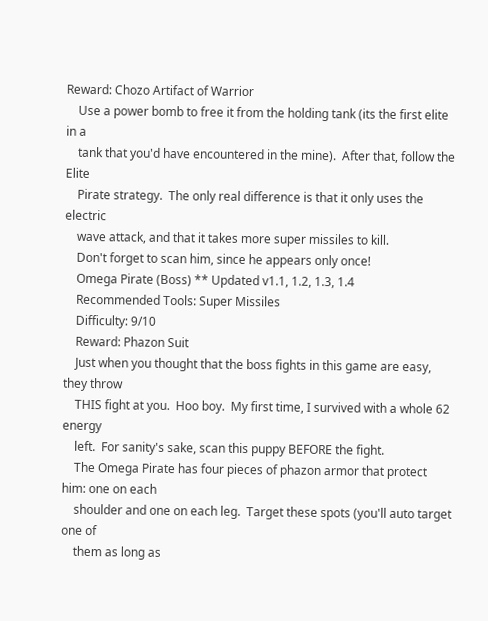Reward: Chozo Artifact of Warrior
    Use a power bomb to free it from the holding tank (its the first elite in a
    tank that you'd have encountered in the mine).  After that, follow the Elite
    Pirate strategy.  The only real difference is that it only uses the electric
    wave attack, and that it takes more super missiles to kill.
    Don't forget to scan him, since he appears only once!
    Omega Pirate (Boss) ** Updated v1.1, 1.2, 1.3, 1.4
    Recommended Tools: Super Missiles
    Difficulty: 9/10
    Reward: Phazon Suit
    Just when you thought that the boss fights in this game are easy, they throw
    THIS fight at you.  Hoo boy.  My first time, I survived with a whole 62 energy
    left.  For sanity's sake, scan this puppy BEFORE the fight.
    The Omega Pirate has four pieces of phazon armor that protect him: one on each
    shoulder and one on each leg.  Target these spots (you'll auto target one of
    them as long as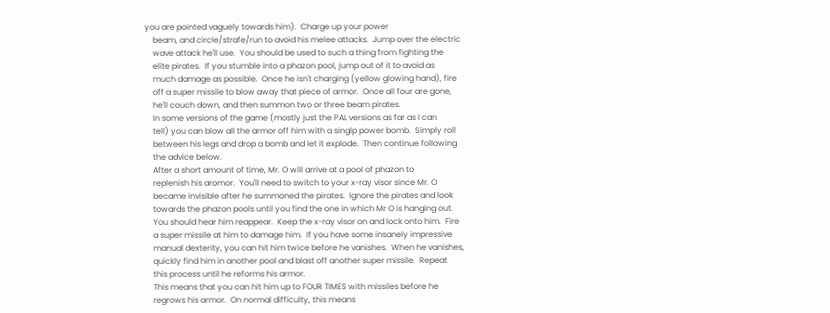you are pointed vaguely towards him).  Charge up your power
    beam, and circle/strafe/run to avoid his melee attacks.  Jump over the electric
    wave attack he'll use.  You should be used to such a thing from fighting the
    elite pirates.  If you stumble into a phazon pool, jump out of it to avoid as
    much damage as possible.  Once he isn't charging (yellow glowing hand), fire
    off a super missile to blow away that piece of armor.  Once all four are gone,
    he'll couch down, and then summon two or three beam pirates.
    In some versions of the game (mostly just the PAL versions as far as I can
    tell) you can blow all the armor off him with a singlp power bomb.  Simply roll
    between his legs and drop a bomb and let it explode.  Then continue following
    the advice below.
    After a short amount of time, Mr. O will arrive at a pool of phazon to
    replenish his aromor.  You'll need to switch to your x-ray visor since Mr. O
    became invisible after he summoned the pirates.  Ignore the pirates and look
    towards the phazon pools until you find the one in which Mr O is hanging out.
    You should hear him reappear.  Keep the x-ray visor on and lock onto him.  Fire
    a super missile at him to damage him.  If you have some insanely impressive
    manual dexterity, you can hit him twice before he vanishes.  When he vanishes,
    quickly find him in another pool and blast off another super missile.  Repeat
    this process until he reforms his armor.
    This means that you can hit him up to FOUR TIMES with missiles before he
    regrows his armor.  On normal difficulty, this means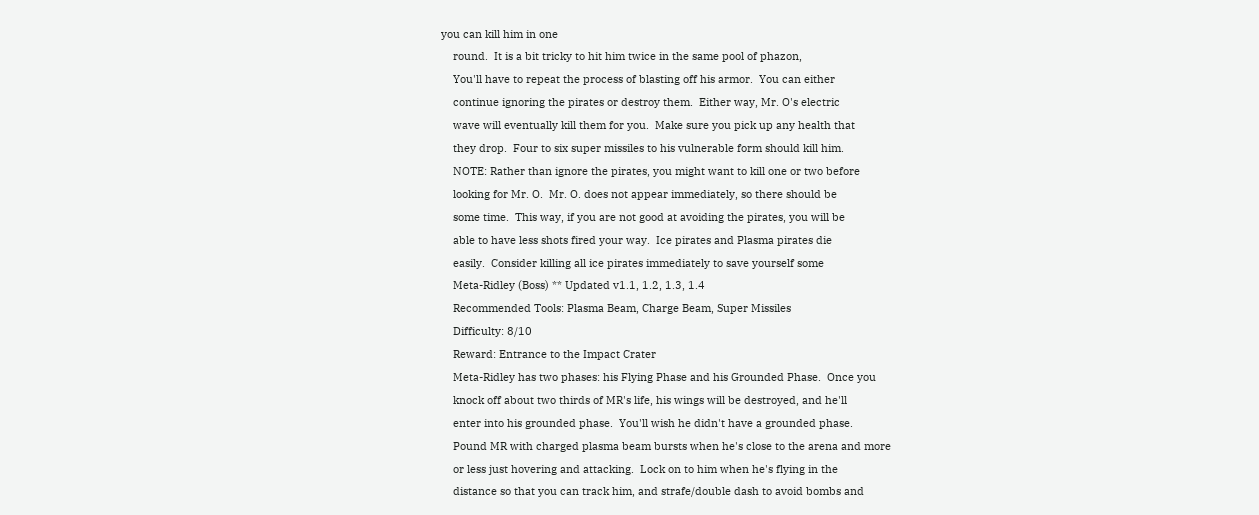you can kill him in one
    round.  It is a bit tricky to hit him twice in the same pool of phazon,
    You'll have to repeat the process of blasting off his armor.  You can either
    continue ignoring the pirates or destroy them.  Either way, Mr. O's electric
    wave will eventually kill them for you.  Make sure you pick up any health that
    they drop.  Four to six super missiles to his vulnerable form should kill him.
    NOTE: Rather than ignore the pirates, you might want to kill one or two before
    looking for Mr. O.  Mr. O. does not appear immediately, so there should be
    some time.  This way, if you are not good at avoiding the pirates, you will be
    able to have less shots fired your way.  Ice pirates and Plasma pirates die
    easily.  Consider killing all ice pirates immediately to save yourself some
    Meta-Ridley (Boss) ** Updated v1.1, 1.2, 1.3, 1.4
    Recommended Tools: Plasma Beam, Charge Beam, Super Missiles
    Difficulty: 8/10
    Reward: Entrance to the Impact Crater
    Meta-Ridley has two phases: his Flying Phase and his Grounded Phase.  Once you
    knock off about two thirds of MR's life, his wings will be destroyed, and he'll
    enter into his grounded phase.  You'll wish he didn't have a grounded phase.
    Pound MR with charged plasma beam bursts when he's close to the arena and more
    or less just hovering and attacking.  Lock on to him when he's flying in the
    distance so that you can track him, and strafe/double dash to avoid bombs and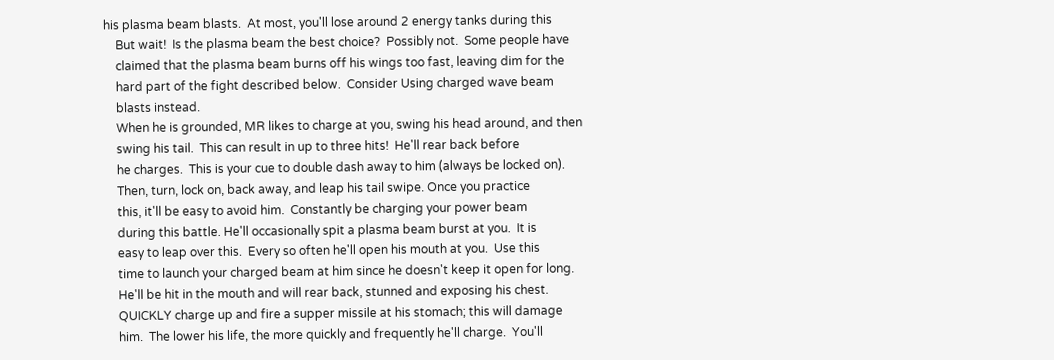his plasma beam blasts.  At most, you'll lose around 2 energy tanks during this
    But wait!  Is the plasma beam the best choice?  Possibly not.  Some people have
    claimed that the plasma beam burns off his wings too fast, leaving dim for the
    hard part of the fight described below.  Consider Using charged wave beam
    blasts instead.
    When he is grounded, MR likes to charge at you, swing his head around, and then
    swing his tail.  This can result in up to three hits!  He'll rear back before
    he charges.  This is your cue to double dash away to him (always be locked on).
    Then, turn, lock on, back away, and leap his tail swipe. Once you practice
    this, it'll be easy to avoid him.  Constantly be charging your power beam
    during this battle. He'll occasionally spit a plasma beam burst at you.  It is
    easy to leap over this.  Every so often he'll open his mouth at you.  Use this
    time to launch your charged beam at him since he doesn't keep it open for long.
    He'll be hit in the mouth and will rear back, stunned and exposing his chest.
    QUICKLY charge up and fire a supper missile at his stomach; this will damage
    him.  The lower his life, the more quickly and frequently he'll charge.  You'll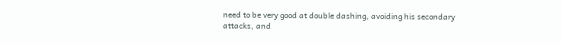need to be very good at double dashing, avoiding his secondary attacks, and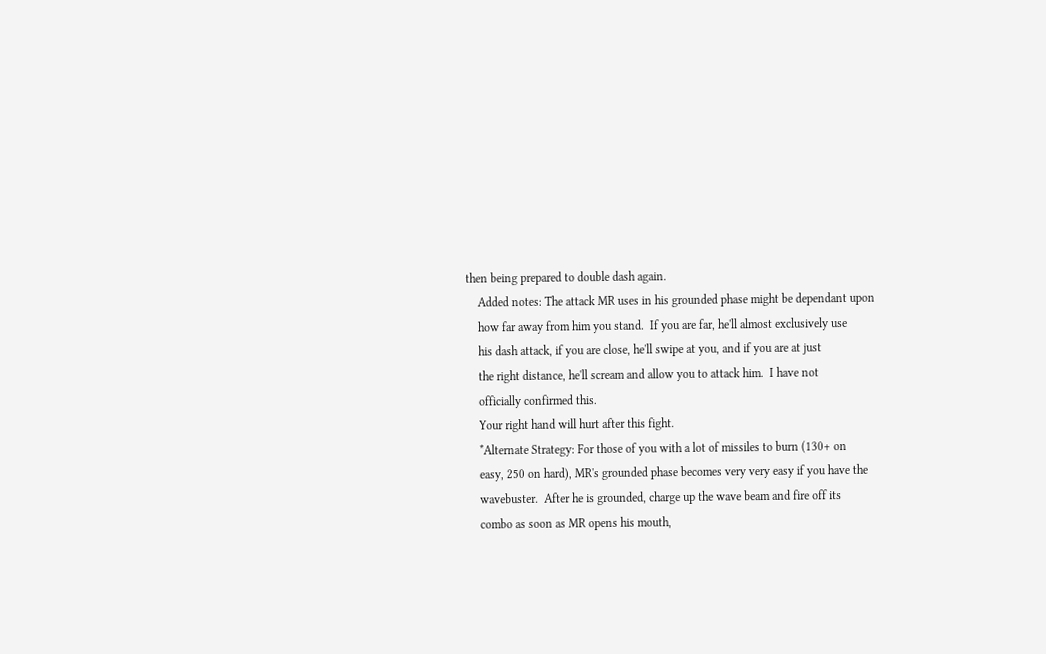then being prepared to double dash again.
    Added notes: The attack MR uses in his grounded phase might be dependant upon
    how far away from him you stand.  If you are far, he'll almost exclusively use
    his dash attack, if you are close, he'll swipe at you, and if you are at just
    the right distance, he'll scream and allow you to attack him.  I have not
    officially confirmed this.
    Your right hand will hurt after this fight.
    *Alternate Strategy: For those of you with a lot of missiles to burn (130+ on
    easy, 250 on hard), MR's grounded phase becomes very very easy if you have the
    wavebuster.  After he is grounded, charge up the wave beam and fire off its
    combo as soon as MR opens his mouth,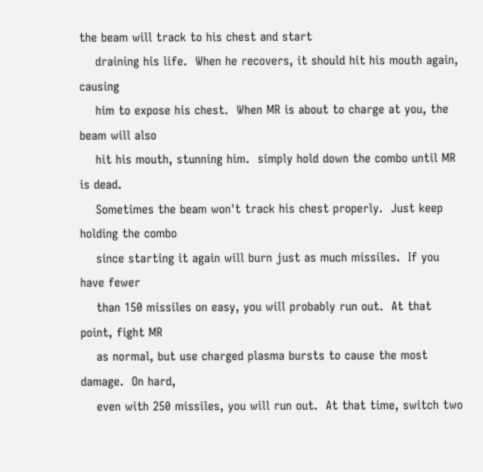the beam will track to his chest and start
    draining his life.  When he recovers, it should hit his mouth again, causing
    him to expose his chest.  When MR is about to charge at you, the beam will also
    hit his mouth, stunning him.  simply hold down the combo until MR is dead.
    Sometimes the beam won't track his chest properly.  Just keep holding the combo
    since starting it again will burn just as much missiles.  If you have fewer
    than 150 missiles on easy, you will probably run out.  At that point, fight MR
    as normal, but use charged plasma bursts to cause the most damage.  On hard,
    even with 250 missiles, you will run out.  At that time, switch two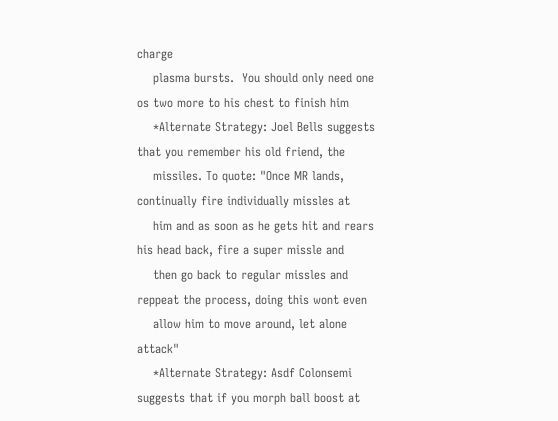charge
    plasma bursts.  You should only need one os two more to his chest to finish him
    *Alternate Strategy: Joel Bells suggests that you remember his old friend, the
    missiles. To quote: "Once MR lands, continually fire individually missles at
    him and as soon as he gets hit and rears his head back, fire a super missle and
    then go back to regular missles and reppeat the process, doing this wont even
    allow him to move around, let alone attack"
    *Alternate Strategy: Asdf Colonsemi suggests that if you morph ball boost at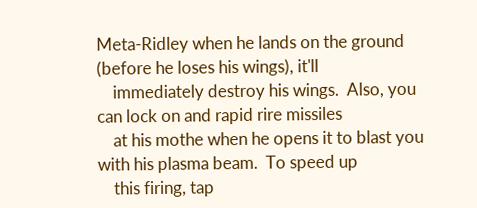Meta-Ridley when he lands on the ground (before he loses his wings), it'll
    immediately destroy his wings.  Also, you can lock on and rapid rire missiles
    at his mothe when he opens it to blast you with his plasma beam.  To speed up
    this firing, tap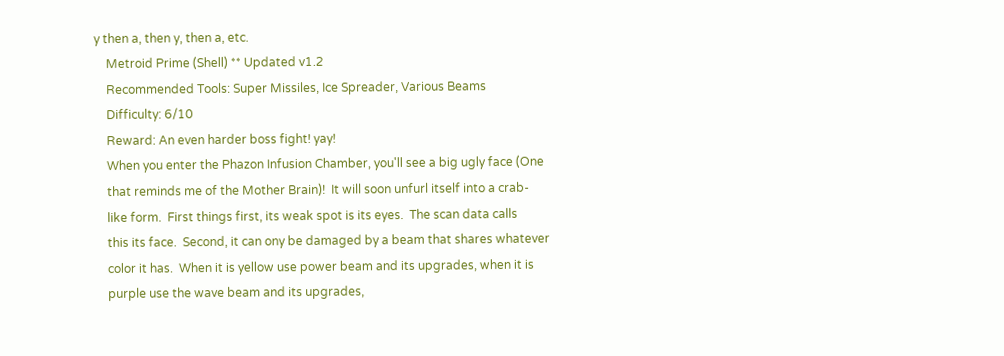y then a, then y, then a, etc.
    Metroid Prime (Shell) ** Updated v1.2
    Recommended Tools: Super Missiles, Ice Spreader, Various Beams
    Difficulty: 6/10
    Reward: An even harder boss fight! yay!
    When you enter the Phazon Infusion Chamber, you'll see a big ugly face (One
    that reminds me of the Mother Brain)!  It will soon unfurl itself into a crab-
    like form.  First things first, its weak spot is its eyes.  The scan data calls
    this its face.  Second, it can ony be damaged by a beam that shares whatever
    color it has.  When it is yellow use power beam and its upgrades, when it is
    purple use the wave beam and its upgrades,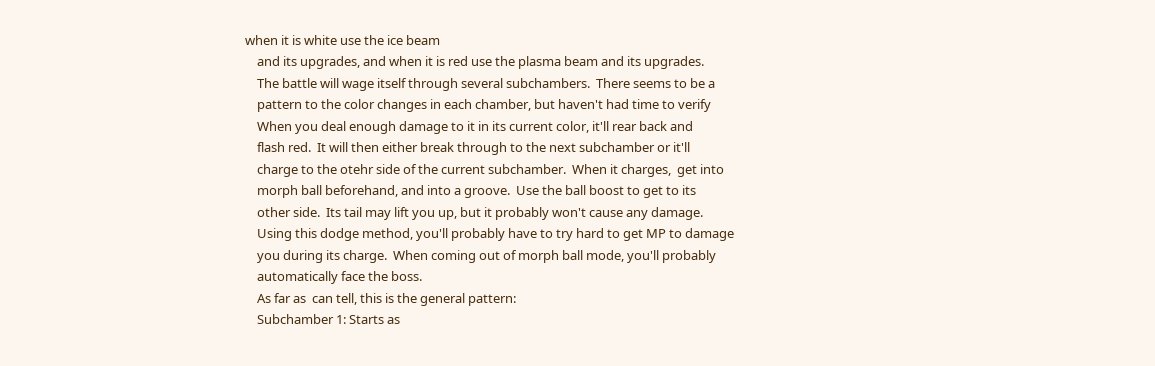when it is white use the ice beam
    and its upgrades, and when it is red use the plasma beam and its upgrades.
    The battle will wage itself through several subchambers.  There seems to be a
    pattern to the color changes in each chamber, but haven't had time to verify
    When you deal enough damage to it in its current color, it'll rear back and
    flash red.  It will then either break through to the next subchamber or it'll
    charge to the otehr side of the current subchamber.  When it charges,  get into
    morph ball beforehand, and into a groove.  Use the ball boost to get to its
    other side.  Its tail may lift you up, but it probably won't cause any damage.
    Using this dodge method, you'll probably have to try hard to get MP to damage
    you during its charge.  When coming out of morph ball mode, you'll probably
    automatically face the boss.
    As far as  can tell, this is the general pattern:
    Subchamber 1: Starts as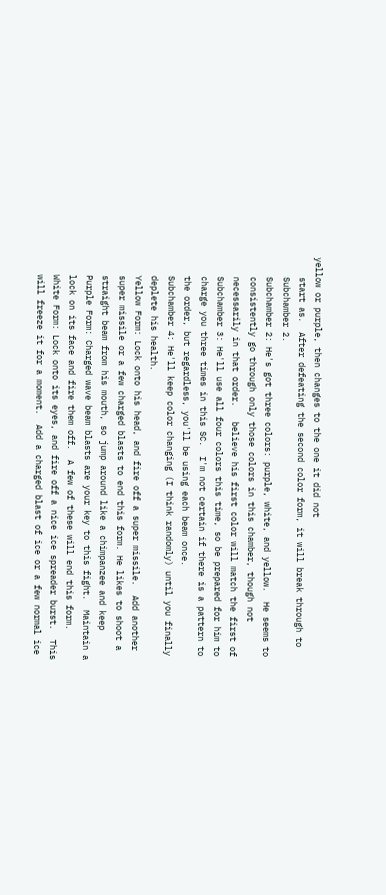yellow or purple, then changes to the one it did not
    start as.  After defeating the second color form, it will break through to
    Subchamber 2.
    Subchamber 2: He's got three colors: purple, white, and yellow.  He seems to
    consistently go through only those colors in this chamber, though not
    necessarily in that order.   believe his first color will match the first of
    Subchamber 3: He'll use all four colors this time, so be prepared for him to
    charge you three times in this SC.  I'm not certain if there is a pattern to
    the order, but regardless, you'll be using each beam once.
    Subchamber 4: He'll keep color changing (I think randomly) until you finally
    deplete his health.
    Yellow Form: Lock onto his head, and fire off a super missile.  Add another
    super missile or a few charged blasts to end this form. He likes to shoot a
    straight beam from his mouth, so jump around like a chimpanzee and keep
    Purple Form: Charged wave beam blasts are your key to this fight.  Maintain a
    lock on its face and fire them off.  A few of these will end this form.
    White Form: Lock onto its eyes, and fire off a nice ice spreader burst.  This
    will freeze it for a moment.  Add a charged blast of ice or a few normal ice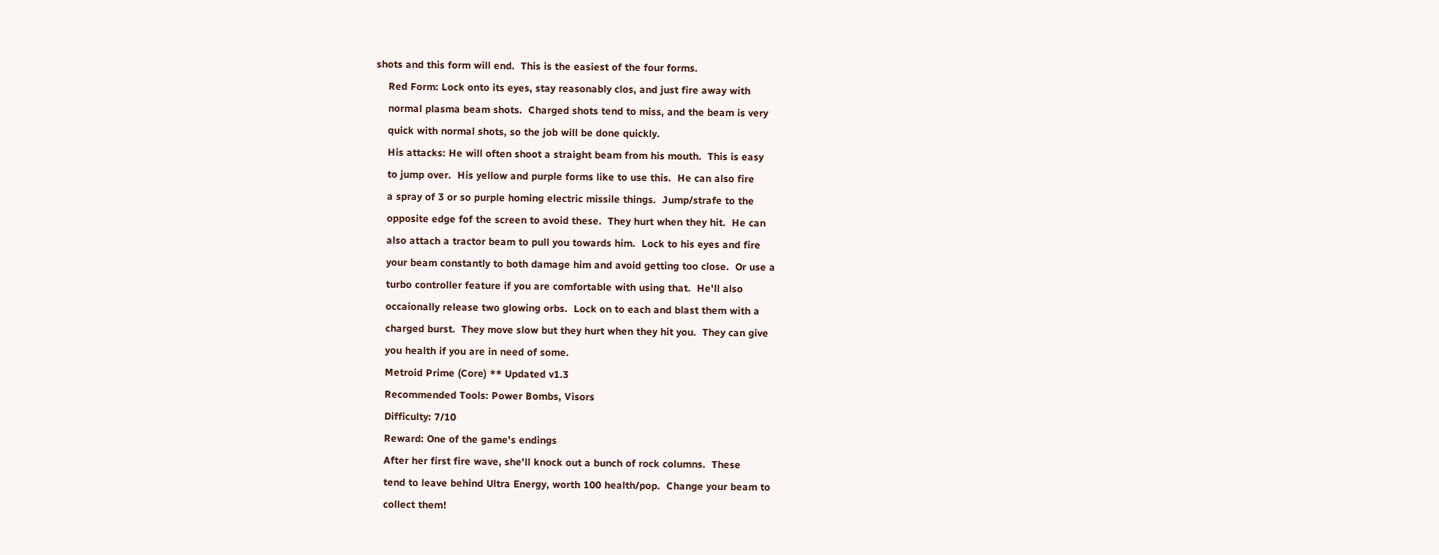shots and this form will end.  This is the easiest of the four forms.
    Red Form: Lock onto its eyes, stay reasonably clos, and just fire away with
    normal plasma beam shots.  Charged shots tend to miss, and the beam is very
    quick with normal shots, so the job will be done quickly.
    His attacks: He will often shoot a straight beam from his mouth.  This is easy
    to jump over.  His yellow and purple forms like to use this.  He can also fire
    a spray of 3 or so purple homing electric missile things.  Jump/strafe to the
    opposite edge fof the screen to avoid these.  They hurt when they hit.  He can
    also attach a tractor beam to pull you towards him.  Lock to his eyes and fire
    your beam constantly to both damage him and avoid getting too close.  Or use a
    turbo controller feature if you are comfortable with using that.  He'll also
    occaionally release two glowing orbs.  Lock on to each and blast them with a
    charged burst.  They move slow but they hurt when they hit you.  They can give
    you health if you are in need of some.
    Metroid Prime (Core) ** Updated v1.3
    Recommended Tools: Power Bombs, Visors
    Difficulty: 7/10
    Reward: One of the game's endings
    After her first fire wave, she'll knock out a bunch of rock columns.  These
    tend to leave behind Ultra Energy, worth 100 health/pop.  Change your beam to
    collect them!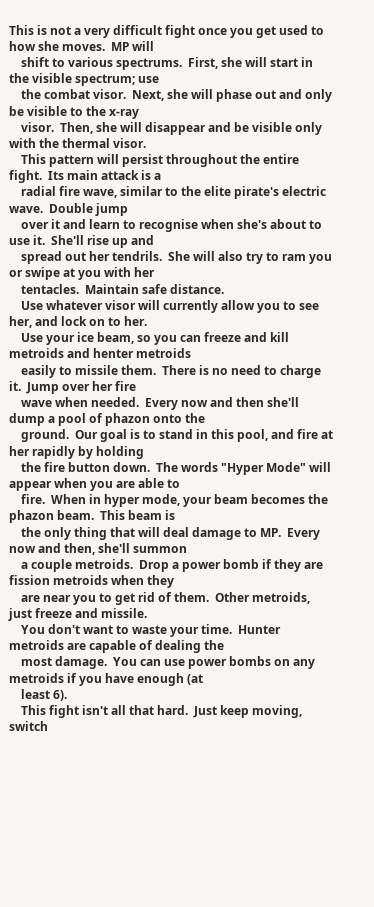This is not a very difficult fight once you get used to how she moves.  MP will
    shift to various spectrums.  First, she will start in the visible spectrum; use
    the combat visor.  Next, she will phase out and only be visible to the x-ray
    visor.  Then, she will disappear and be visible only with the thermal visor.
    This pattern will persist throughout the entire fight.  Its main attack is a
    radial fire wave, similar to the elite pirate's electric wave.  Double jump
    over it and learn to recognise when she's about to use it.  She'll rise up and
    spread out her tendrils.  She will also try to ram you or swipe at you with her
    tentacles.  Maintain safe distance.
    Use whatever visor will currently allow you to see her, and lock on to her.
    Use your ice beam, so you can freeze and kill metroids and henter metroids
    easily to missile them.  There is no need to charge it.  Jump over her fire
    wave when needed.  Every now and then she'll dump a pool of phazon onto the
    ground.  Our goal is to stand in this pool, and fire at her rapidly by holding
    the fire button down.  The words "Hyper Mode" will appear when you are able to
    fire.  When in hyper mode, your beam becomes the phazon beam.  This beam is
    the only thing that will deal damage to MP.  Every now and then, she'll summon
    a couple metroids.  Drop a power bomb if they are fission metroids when they
    are near you to get rid of them.  Other metroids, just freeze and missile.
    You don't want to waste your time.  Hunter metroids are capable of dealing the
    most damage.  You can use power bombs on any metroids if you have enough (at
    least 6).
    This fight isn't all that hard.  Just keep moving, switch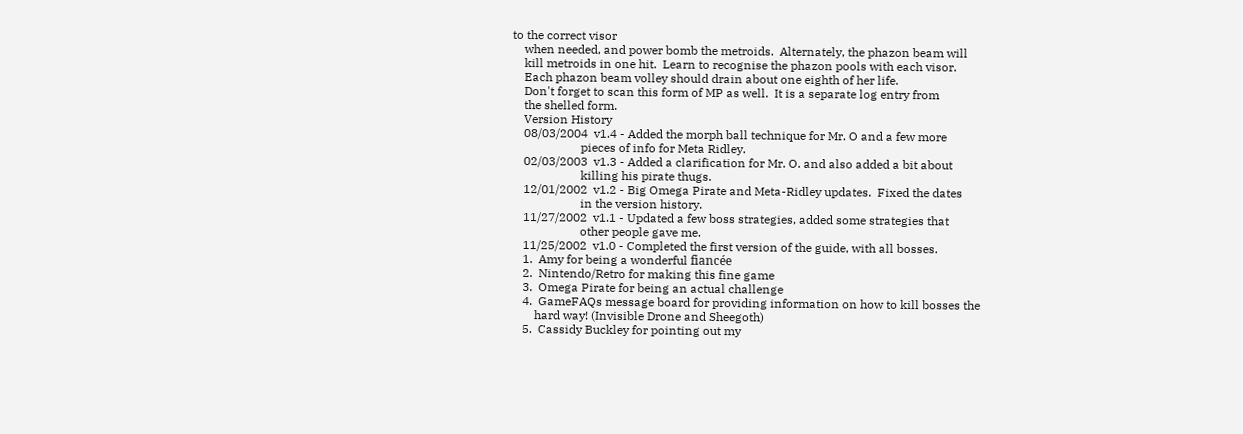to the correct visor
    when needed, and power bomb the metroids.  Alternately, the phazon beam will
    kill metroids in one hit.  Learn to recognise the phazon pools with each visor.
    Each phazon beam volley should drain about one eighth of her life.
    Don't forget to scan this form of MP as well.  It is a separate log entry from
    the shelled form.
    Version History
    08/03/2004  v1.4 - Added the morph ball technique for Mr. O and a few more
                       pieces of info for Meta Ridley.
    02/03/2003  v1.3 - Added a clarification for Mr. O. and also added a bit about
                       killing his pirate thugs.
    12/01/2002  v1.2 - Big Omega Pirate and Meta-Ridley updates.  Fixed the dates
                       in the version history.
    11/27/2002  v1.1 - Updated a few boss strategies, added some strategies that
                       other people gave me.
    11/25/2002  v1.0 - Completed the first version of the guide, with all bosses.
    1.  Amy for being a wonderful fiancée
    2.  Nintendo/Retro for making this fine game
    3.  Omega Pirate for being an actual challenge
    4.  GameFAQs message board for providing information on how to kill bosses the
        hard way! (Invisible Drone and Sheegoth)
    5.  Cassidy Buckley for pointing out my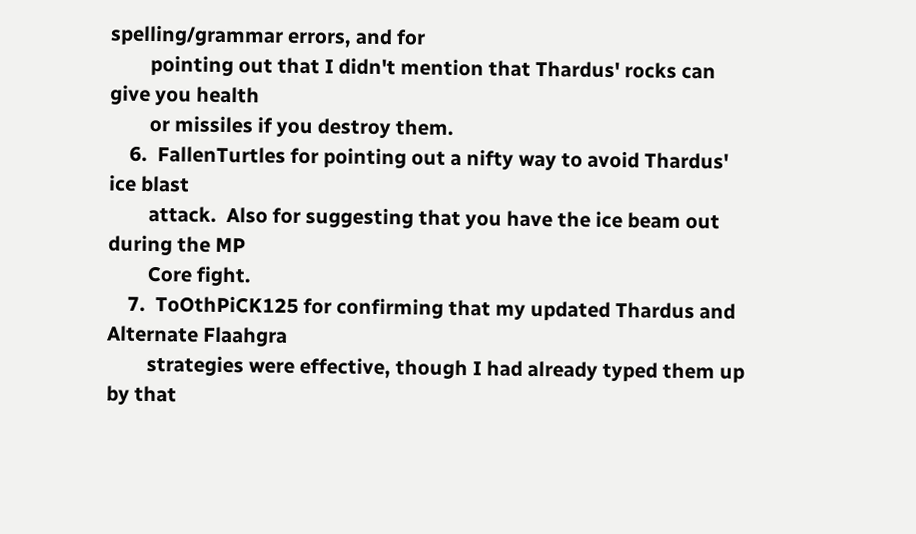spelling/grammar errors, and for
        pointing out that I didn't mention that Thardus' rocks can give you health
        or missiles if you destroy them.
    6.  FallenTurtles for pointing out a nifty way to avoid Thardus' ice blast
        attack.  Also for suggesting that you have the ice beam out during the MP
        Core fight.
    7.  ToOthPiCK125 for confirming that my updated Thardus and Alternate Flaahgra
        strategies were effective, though I had already typed them up by that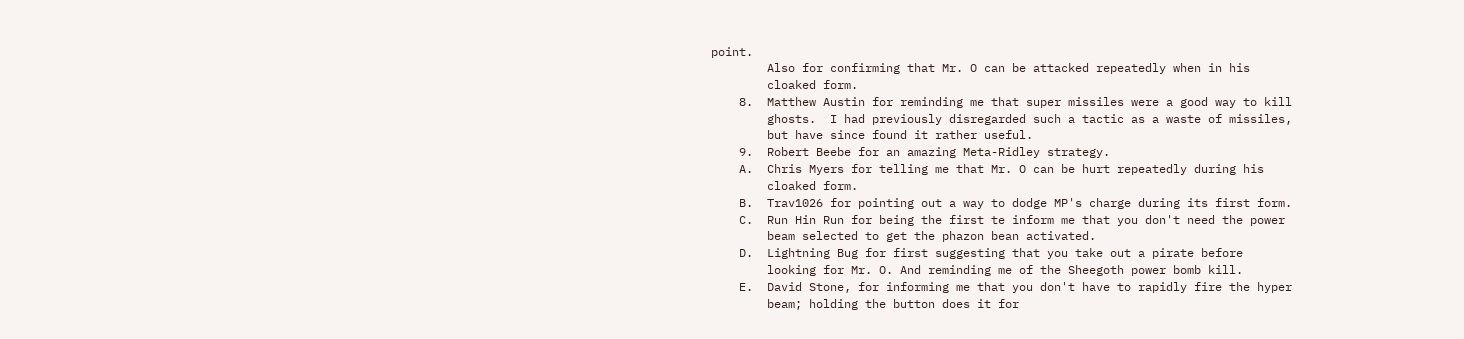point.
        Also for confirming that Mr. O can be attacked repeatedly when in his
        cloaked form.
    8.  Matthew Austin for reminding me that super missiles were a good way to kill
        ghosts.  I had previously disregarded such a tactic as a waste of missiles,
        but have since found it rather useful.
    9.  Robert Beebe for an amazing Meta-Ridley strategy.
    A.  Chris Myers for telling me that Mr. O can be hurt repeatedly during his
        cloaked form.
    B.  Trav1026 for pointing out a way to dodge MP's charge during its first form.
    C.  Run Hin Run for being the first te inform me that you don't need the power
        beam selected to get the phazon bean activated.
    D.  Lightning Bug for first suggesting that you take out a pirate before
        looking for Mr. O. And reminding me of the Sheegoth power bomb kill.
    E.  David Stone, for informing me that you don't have to rapidly fire the hyper
        beam; holding the button does it for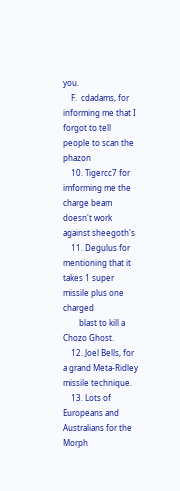you.
    F.  cdadams, for informing me that I forgot to tell people to scan the phazon
    10. Tigercc7 for imforming me the charge beam doesn't work against sheegoth's
    11. Degulus for mentioning that it takes 1 super missile plus one charged
        blast to kill a Chozo Ghost.
    12. Joel Bells, for a grand Meta-Ridley missile technique.
    13. Lots of Europeans and Australians for the Morph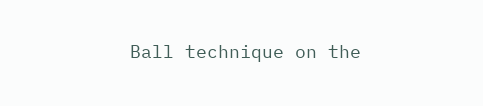Ball technique on the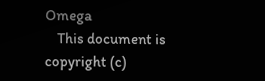Omega
    This document is copyright (c)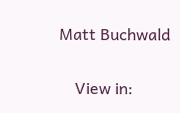Matt Buchwald

    View in: